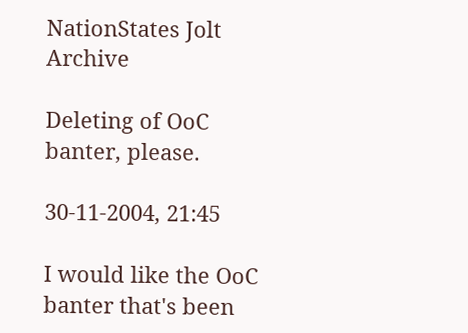NationStates Jolt Archive

Deleting of OoC banter, please.

30-11-2004, 21:45

I would like the OoC banter that's been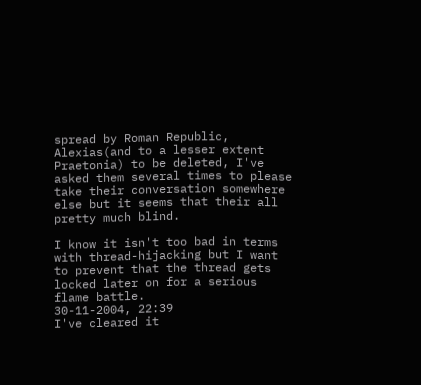spread by Roman Republic, Alexias(and to a lesser extent Praetonia) to be deleted, I've asked them several times to please take their conversation somewhere else but it seems that their all pretty much blind.

I know it isn't too bad in terms with thread-hijacking but I want to prevent that the thread gets locked later on for a serious flame battle.
30-11-2004, 22:39
I've cleared it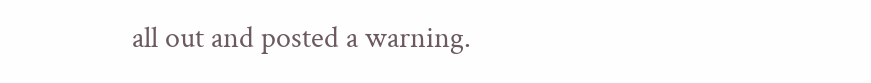all out and posted a warning.